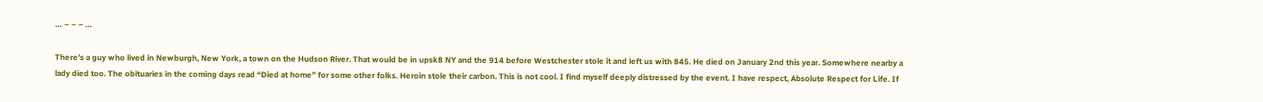… – – – …

There’s a guy who lived in Newburgh, New York, a town on the Hudson River. That would be in upsk8 NY and the 914 before Westchester stole it and left us with 845. He died on January 2nd this year. Somewhere nearby a lady died too. The obituaries in the coming days read “Died at home” for some other folks. Heroin stole their carbon. This is not cool. I find myself deeply distressed by the event. I have respect, Absolute Respect for Life. If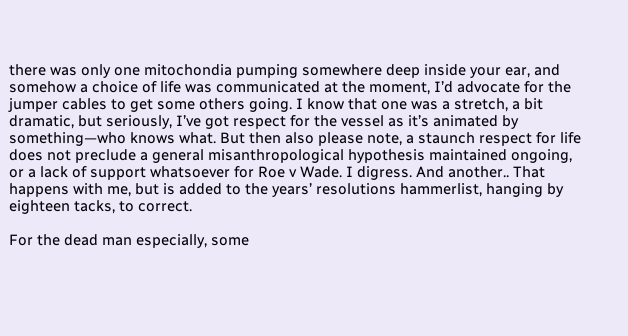there was only one mitochondia pumping somewhere deep inside your ear, and somehow a choice of life was communicated at the moment, I’d advocate for the jumper cables to get some others going. I know that one was a stretch, a bit dramatic, but seriously, I’ve got respect for the vessel as it’s animated by something—who knows what. But then also please note, a staunch respect for life does not preclude a general misanthropological hypothesis maintained ongoing, or a lack of support whatsoever for Roe v Wade. I digress. And another.. That happens with me, but is added to the years’ resolutions hammerlist, hanging by eighteen tacks, to correct.

For the dead man especially, some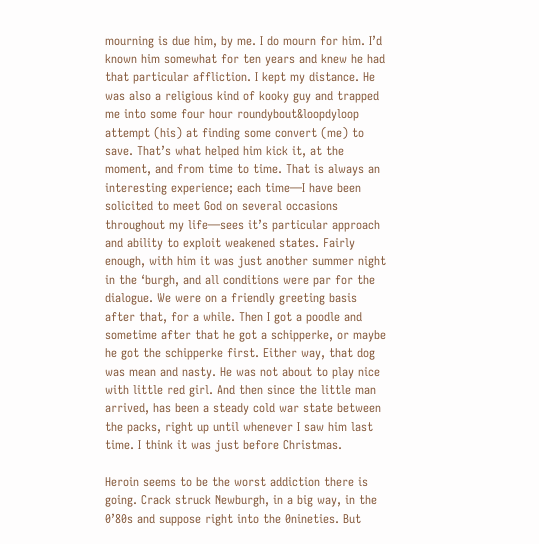mourning is due him, by me. I do mourn for him. I’d known him somewhat for ten years and knew he had that particular affliction. I kept my distance. He was also a religious kind of kooky guy and trapped me into some four hour roundybout&loopdyloop attempt (his) at finding some convert (me) to save. That’s what helped him kick it, at the moment, and from time to time. That is always an interesting experience; each time—I have been solicited to meet God on several occasions throughout my life—sees it’s particular approach and ability to exploit weakened states. Fairly enough, with him it was just another summer night in the ‘burgh, and all conditions were par for the dialogue. We were on a friendly greeting basis after that, for a while. Then I got a poodle and sometime after that he got a schipperke, or maybe he got the schipperke first. Either way, that dog was mean and nasty. He was not about to play nice with little red girl. And then since the little man arrived, has been a steady cold war state between the packs, right up until whenever I saw him last time. I think it was just before Christmas.

Heroin seems to be the worst addiction there is going. Crack struck Newburgh, in a big way, in the 0’80s and suppose right into the 0nineties. But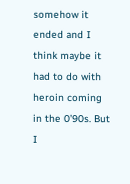somehow it ended and I think maybe it had to do with heroin coming in the 0’90s. But I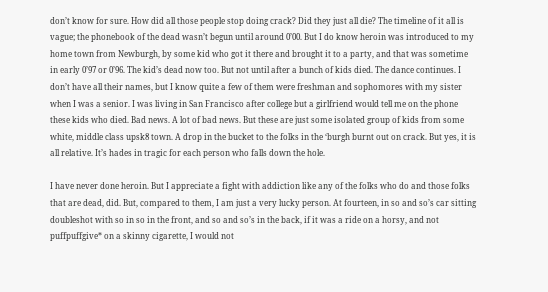don’t know for sure. How did all those people stop doing crack? Did they just all die? The timeline of it all is vague; the phonebook of the dead wasn’t begun until around 0’00. But I do know heroin was introduced to my home town from Newburgh, by some kid who got it there and brought it to a party, and that was sometime in early 0’97 or 0’96. The kid’s dead now too. But not until after a bunch of kids died. The dance continues. I don’t have all their names, but I know quite a few of them were freshman and sophomores with my sister when I was a senior. I was living in San Francisco after college but a girlfriend would tell me on the phone these kids who died. Bad news. A lot of bad news. But these are just some isolated group of kids from some white, middle class upsk8 town. A drop in the bucket to the folks in the ‘burgh burnt out on crack. But yes, it is all relative. It’s hades in tragic for each person who falls down the hole.

I have never done heroin. But I appreciate a fight with addiction like any of the folks who do and those folks that are dead, did. But, compared to them, I am just a very lucky person. At fourteen, in so and so’s car sitting doubleshot with so in so in the front, and so and so’s in the back, if it was a ride on a horsy, and not puffpuffgive* on a skinny cigarette, I would not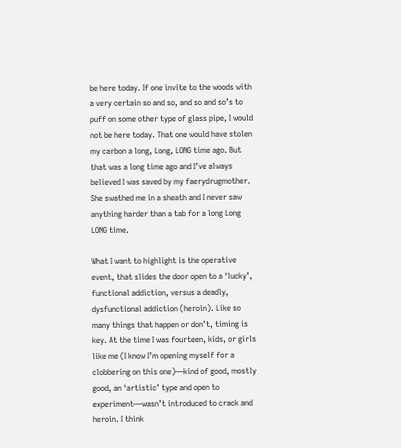be here today. If one invite to the woods with a very certain so and so, and so and so’s to puff on some other type of glass pipe, I would not be here today. That one would have stolen my carbon a long, Long, LONG time ago. But that was a long time ago and I’ve always believed I was saved by my faerydrugmother. She swathed me in a sheath and I never saw anything harder than a tab for a long Long LONG time.

What I want to highlight is the operative event, that slides the door open to a ‘lucky’, functional addiction, versus a deadly, dysfunctional addiction (heroin). Like so many things that happen or don’t, timing is key. At the time I was fourteen, kids, or girls like me (I know I’m opening myself for a clobbering on this one)—kind of good, mostly good, an ‘artistic’ type and open to experiment—wasn’t introduced to crack and heroin. I think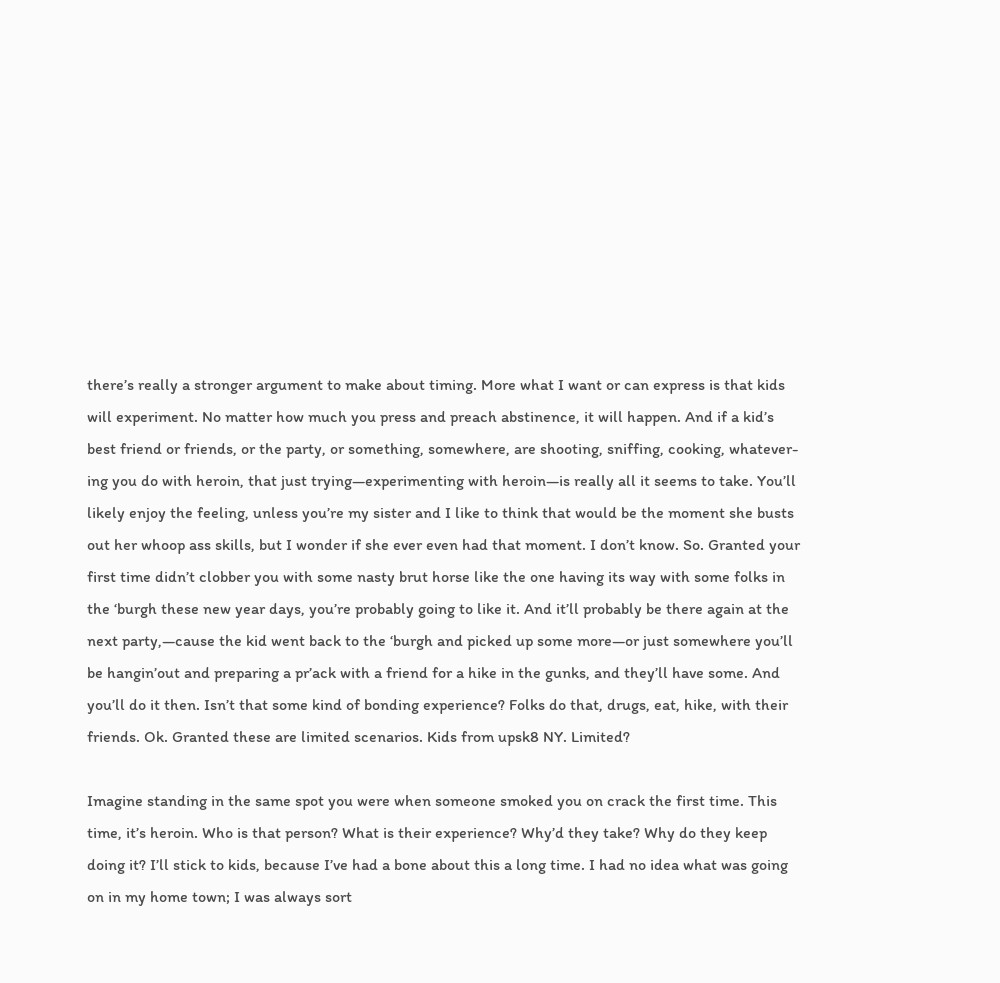there’s really a stronger argument to make about timing. More what I want or can express is that kids will experiment. No matter how much you press and preach abstinence, it will happen. And if a kid’s best friend or friends, or the party, or something, somewhere, are shooting, sniffing, cooking, whatever-ing you do with heroin, that just trying—experimenting with heroin—is really all it seems to take. You’ll likely enjoy the feeling, unless you’re my sister and I like to think that would be the moment she busts out her whoop ass skills, but I wonder if she ever even had that moment. I don’t know. So. Granted your first time didn’t clobber you with some nasty brut horse like the one having its way with some folks in the ‘burgh these new year days, you’re probably going to like it. And it’ll probably be there again at the next party,—cause the kid went back to the ‘burgh and picked up some more—or just somewhere you’ll be hangin’out and preparing a pr’ack with a friend for a hike in the gunks, and they’ll have some. And you’ll do it then. Isn’t that some kind of bonding experience? Folks do that, drugs, eat, hike, with their friends. Ok. Granted these are limited scenarios. Kids from upsk8 NY. Limited?

Imagine standing in the same spot you were when someone smoked you on crack the first time. This time, it’s heroin. Who is that person? What is their experience? Why’d they take? Why do they keep doing it? I’ll stick to kids, because I’ve had a bone about this a long time. I had no idea what was going on in my home town; I was always sort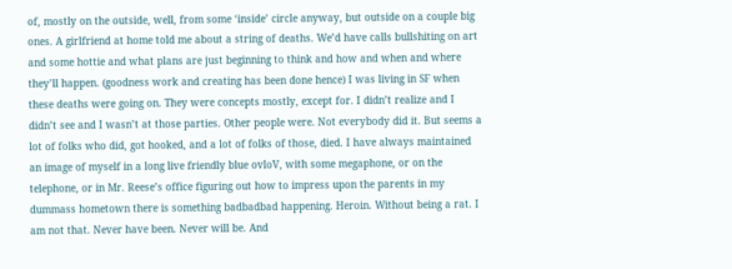of, mostly on the outside, well, from some ‘inside’ circle anyway, but outside on a couple big ones. A girlfriend at home told me about a string of deaths. We’d have calls bullshiting on art and some hottie and what plans are just beginning to think and how and when and where they’ll happen. (goodness work and creating has been done hence) I was living in SF when these deaths were going on. They were concepts mostly, except for. I didn’t realize and I didn’t see and I wasn’t at those parties. Other people were. Not everybody did it. But seems a lot of folks who did, got hooked, and a lot of folks of those, died. I have always maintained an image of myself in a long live friendly blue ovloV, with some megaphone, or on the telephone, or in Mr. Reese’s office figuring out how to impress upon the parents in my dummass hometown there is something badbadbad happening. Heroin. Without being a rat. I am not that. Never have been. Never will be. And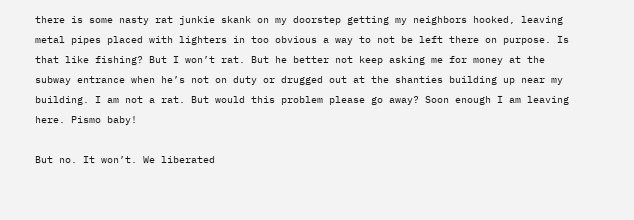there is some nasty rat junkie skank on my doorstep getting my neighbors hooked, leaving metal pipes placed with lighters in too obvious a way to not be left there on purpose. Is that like fishing? But I won’t rat. But he better not keep asking me for money at the subway entrance when he’s not on duty or drugged out at the shanties building up near my building. I am not a rat. But would this problem please go away? Soon enough I am leaving here. Pismo baby!

But no. It won’t. We liberated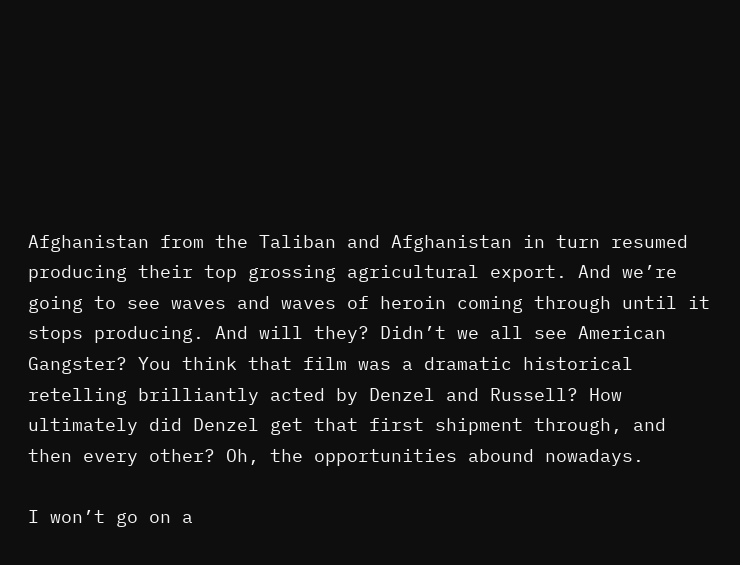Afghanistan from the Taliban and Afghanistan in turn resumed producing their top grossing agricultural export. And we’re going to see waves and waves of heroin coming through until it stops producing. And will they? Didn’t we all see American Gangster? You think that film was a dramatic historical retelling brilliantly acted by Denzel and Russell? How ultimately did Denzel get that first shipment through, and then every other? Oh, the opportunities abound nowadays.

I won’t go on a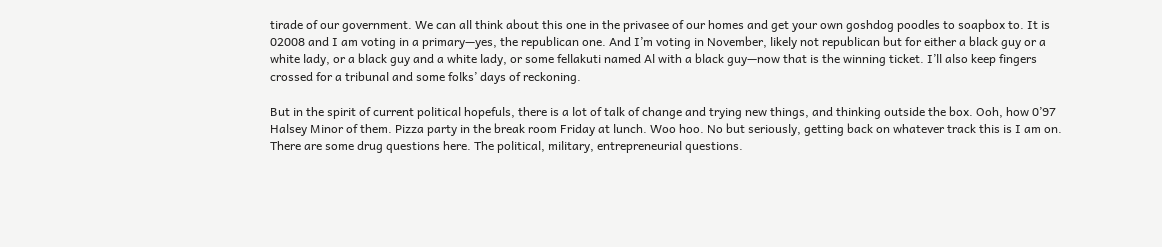tirade of our government. We can all think about this one in the privasee of our homes and get your own goshdog poodles to soapbox to. It is 02008 and I am voting in a primary—yes, the republican one. And I’m voting in November, likely not republican but for either a black guy or a white lady, or a black guy and a white lady, or some fellakuti named Al with a black guy—now that is the winning ticket. I’ll also keep fingers crossed for a tribunal and some folks’ days of reckoning.

But in the spirit of current political hopefuls, there is a lot of talk of change and trying new things, and thinking outside the box. Ooh, how 0’97 Halsey Minor of them. Pizza party in the break room Friday at lunch. Woo hoo. No but seriously, getting back on whatever track this is I am on. There are some drug questions here. The political, military, entrepreneurial questions.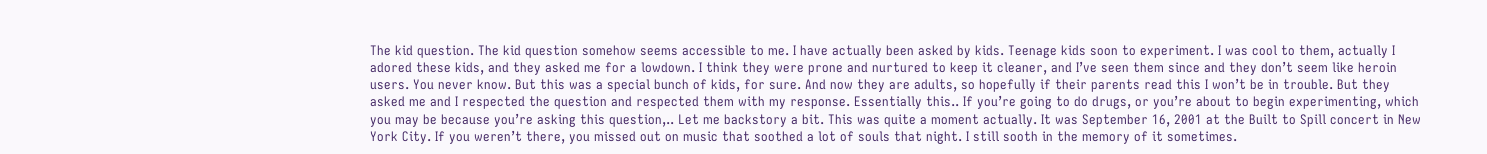The kid question. The kid question somehow seems accessible to me. I have actually been asked by kids. Teenage kids soon to experiment. I was cool to them, actually I adored these kids, and they asked me for a lowdown. I think they were prone and nurtured to keep it cleaner, and I’ve seen them since and they don’t seem like heroin users. You never know. But this was a special bunch of kids, for sure. And now they are adults, so hopefully if their parents read this I won’t be in trouble. But they asked me and I respected the question and respected them with my response. Essentially this.. If you’re going to do drugs, or you’re about to begin experimenting, which you may be because you’re asking this question,.. Let me backstory a bit. This was quite a moment actually. It was September 16, 2001 at the Built to Spill concert in New York City. If you weren’t there, you missed out on music that soothed a lot of souls that night. I still sooth in the memory of it sometimes.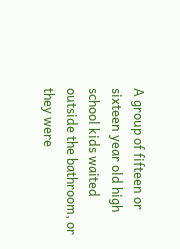A group of fifteen or sixteen year old high school kids waited outside the bathroom, or they were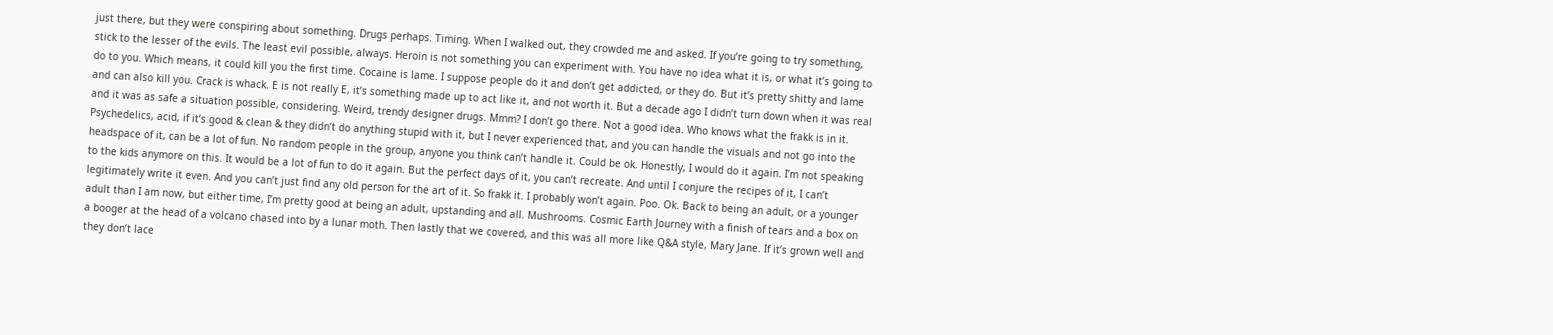just there, but they were conspiring about something. Drugs perhaps. Timing. When I walked out, they crowded me and asked. If you’re going to try something, stick to the lesser of the evils. The least evil possible, always. Heroin is not something you can experiment with. You have no idea what it is, or what it’s going to do to you. Which means, it could kill you the first time. Cocaine is lame. I suppose people do it and don’t get addicted, or they do. But it’s pretty shitty and lame and can also kill you. Crack is whack. E is not really E, it’s something made up to act like it, and not worth it. But a decade ago I didn’t turn down when it was real and it was as safe a situation possible, considering. Weird, trendy designer drugs. Mmm? I don’t go there. Not a good idea. Who knows what the frakk is in it. Psychedelics, acid, if it’s good & clean & they didn’t do anything stupid with it, but I never experienced that, and you can handle the visuals and not go into the headspace of it, can be a lot of fun. No random people in the group, anyone you think can’t handle it. Could be ok. Honestly, I would do it again. I’m not speaking to the kids anymore on this. It would be a lot of fun to do it again. But the perfect days of it, you can’t recreate. And until I conjure the recipes of it, I can’t legitimately write it even. And you can’t just find any old person for the art of it. So frakk it. I probably won’t again. Poo. Ok. Back to being an adult, or a younger adult than I am now, but either time, I’m pretty good at being an adult, upstanding and all. Mushrooms. Cosmic Earth Journey with a finish of tears and a box on a booger at the head of a volcano chased into by a lunar moth. Then lastly that we covered, and this was all more like Q&A style, Mary Jane. If it’s grown well and they don’t lace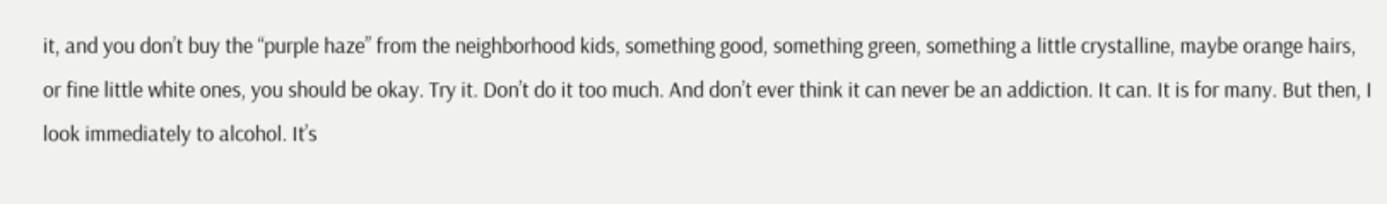it, and you don’t buy the “purple haze” from the neighborhood kids, something good, something green, something a little crystalline, maybe orange hairs, or fine little white ones, you should be okay. Try it. Don’t do it too much. And don’t ever think it can never be an addiction. It can. It is for many. But then, I look immediately to alcohol. It’s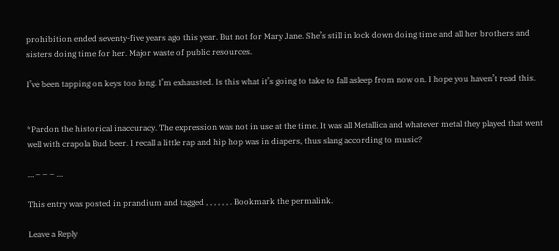prohibition ended seventy-five years ago this year. But not for Mary Jane. She’s still in lock down doing time and all her brothers and sisters doing time for her. Major waste of public resources.

I’ve been tapping on keys too long. I’m exhausted. Is this what it’s going to take to fall asleep from now on. I hope you haven’t read this.


*Pardon the historical inaccuracy. The expression was not in use at the time. It was all Metallica and whatever metal they played that went well with crapola Bud beer. I recall a little rap and hip hop was in diapers, thus slang according to music?

… – – – …

This entry was posted in prandium and tagged , , , , , , . Bookmark the permalink.

Leave a Reply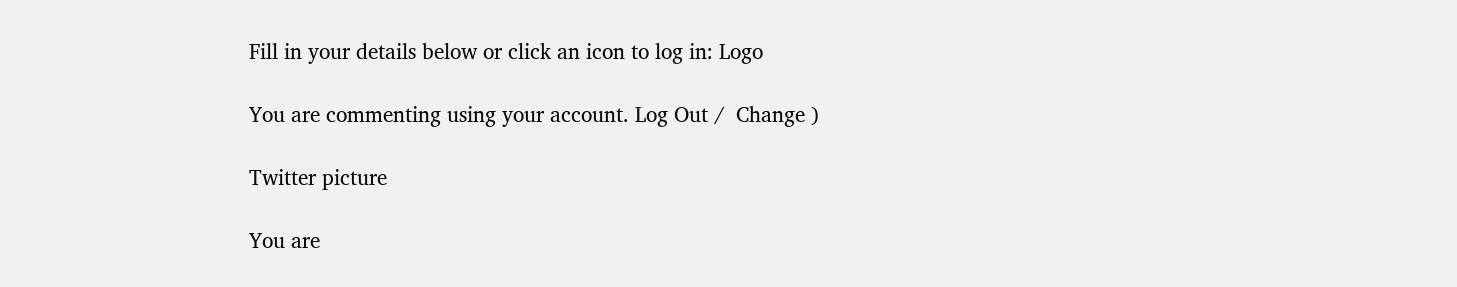Fill in your details below or click an icon to log in: Logo

You are commenting using your account. Log Out /  Change )

Twitter picture

You are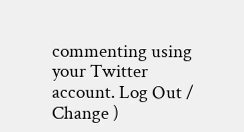commenting using your Twitter account. Log Out /  Change )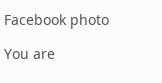Facebook photo

You are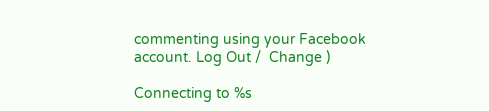commenting using your Facebook account. Log Out /  Change )

Connecting to %s